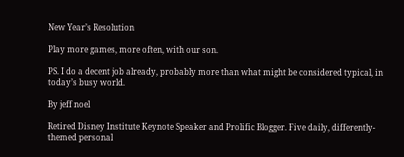New Year’s Resolution

Play more games, more often, with our son.

PS. I do a decent job already, probably more than what might be considered typical, in today’s busy world.

By jeff noel

Retired Disney Institute Keynote Speaker and Prolific Blogger. Five daily, differently-themed personal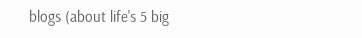blogs (about life's 5 big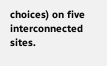choices) on five interconnected sites.